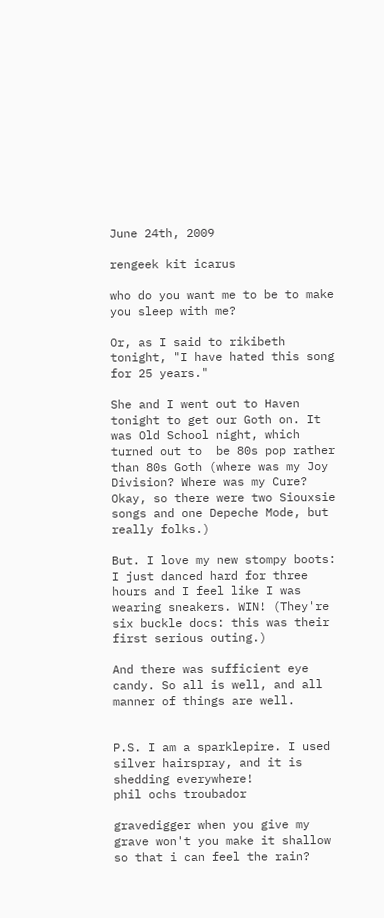June 24th, 2009

rengeek kit icarus

who do you want me to be to make you sleep with me?

Or, as I said to rikibeth tonight, "I have hated this song for 25 years."

She and I went out to Haven tonight to get our Goth on. It was Old School night, which turned out to  be 80s pop rather than 80s Goth (where was my Joy Division? Where was my Cure? Okay, so there were two Siouxsie songs and one Depeche Mode, but really folks.)

But. I love my new stompy boots: I just danced hard for three hours and I feel like I was wearing sneakers. WIN! (They're six buckle docs: this was their first serious outing.)

And there was sufficient eye candy. So all is well, and all manner of things are well.


P.S. I am a sparklepire. I used silver hairspray, and it is shedding everywhere!
phil ochs troubador

gravedigger when you give my grave won't you make it shallow so that i can feel the rain?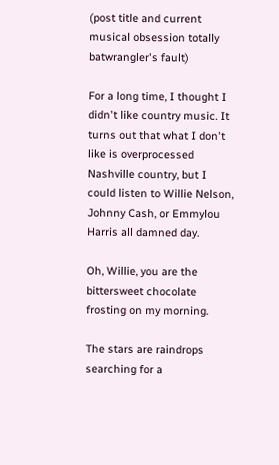(post title and current musical obsession totally batwrangler's fault)

For a long time, I thought I didn't like country music. It turns out that what I don't like is overprocessed Nashville country, but I could listen to Willie Nelson, Johnny Cash, or Emmylou Harris all damned day.

Oh, Willie, you are the bittersweet chocolate frosting on my morning.

The stars are raindrops searching for a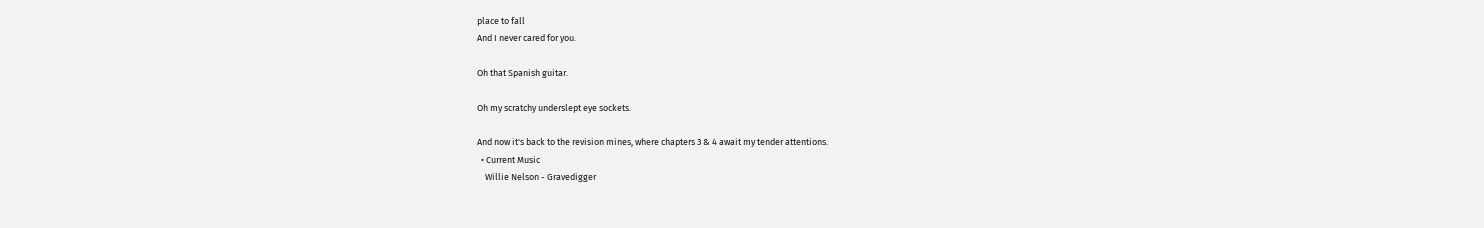place to fall
And I never cared for you.

Oh that Spanish guitar.

Oh my scratchy underslept eye sockets.

And now it's back to the revision mines, where chapters 3 & 4 await my tender attentions.
  • Current Music
    Willie Nelson - Gravedigger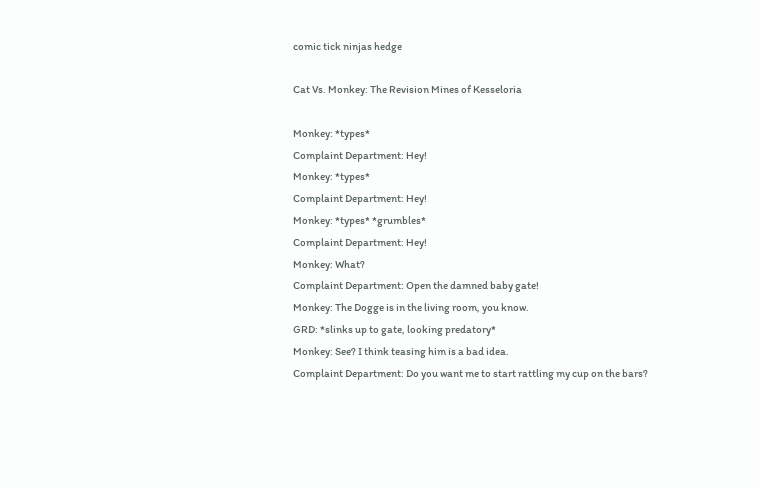comic tick ninjas hedge

Cat Vs. Monkey: The Revision Mines of Kesseloria

Monkey: *types*
Complaint Department: Hey!
Monkey: *types*
Complaint Department: Hey!
Monkey: *types* *grumbles*
Complaint Department: Hey!
Monkey: What?
Complaint Department: Open the damned baby gate!
Monkey: The Dogge is in the living room, you know.
GRD: *slinks up to gate, looking predatory*
Monkey: See? I think teasing him is a bad idea.
Complaint Department: Do you want me to start rattling my cup on the bars?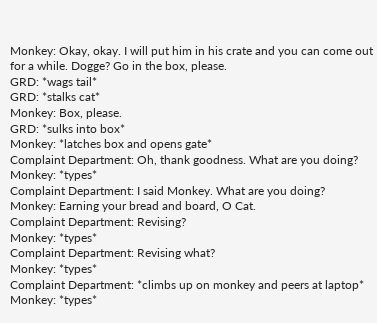Monkey: Okay, okay. I will put him in his crate and you can come out for a while. Dogge? Go in the box, please.
GRD: *wags tail*
GRD: *stalks cat*
Monkey: Box, please.
GRD: *sulks into box*
Monkey: *latches box and opens gate*
Complaint Department: Oh, thank goodness. What are you doing?
Monkey: *types*
Complaint Department: I said Monkey. What are you doing?
Monkey: Earning your bread and board, O Cat.
Complaint Department: Revising?
Monkey: *types*
Complaint Department: Revising what?
Monkey: *types*
Complaint Department: *climbs up on monkey and peers at laptop*
Monkey: *types*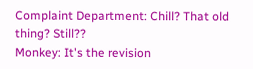Complaint Department: Chill? That old thing? Still??
Monkey: It's the revision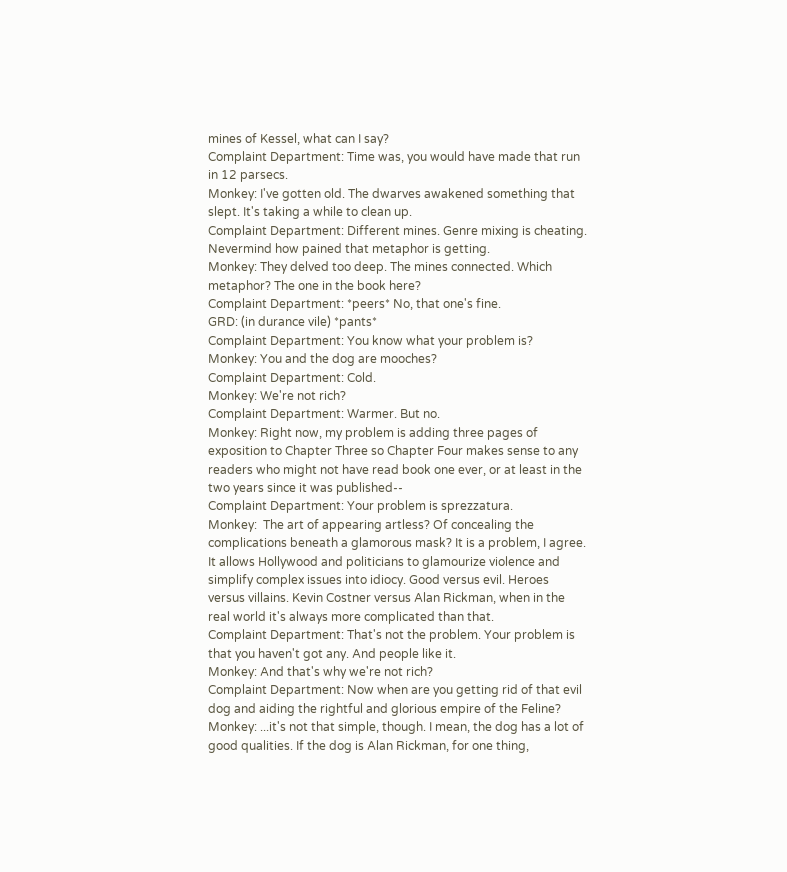mines of Kessel, what can I say?
Complaint Department: Time was, you would have made that run in 12 parsecs.
Monkey: I've gotten old. The dwarves awakened something that slept. It's taking a while to clean up.
Complaint Department: Different mines. Genre mixing is cheating. Nevermind how pained that metaphor is getting.
Monkey: They delved too deep. The mines connected. Which metaphor? The one in the book here?
Complaint Department: *peers* No, that one's fine.
GRD: (in durance vile) *pants*
Complaint Department: You know what your problem is?
Monkey: You and the dog are mooches?
Complaint Department: Cold.
Monkey: We're not rich?
Complaint Department: Warmer. But no.
Monkey: Right now, my problem is adding three pages of exposition to Chapter Three so Chapter Four makes sense to any readers who might not have read book one ever, or at least in the two years since it was published--
Complaint Department: Your problem is sprezzatura.
Monkey:  The art of appearing artless? Of concealing the complications beneath a glamorous mask? It is a problem, I agree. It allows Hollywood and politicians to glamourize violence and simplify complex issues into idiocy. Good versus evil. Heroes versus villains. Kevin Costner versus Alan Rickman, when in the real world it's always more complicated than that.
Complaint Department: That's not the problem. Your problem is that you haven't got any. And people like it.
Monkey: And that's why we're not rich?
Complaint Department: Now when are you getting rid of that evil dog and aiding the rightful and glorious empire of the Feline?
Monkey: ...it's not that simple, though. I mean, the dog has a lot of good qualities. If the dog is Alan Rickman, for one thing,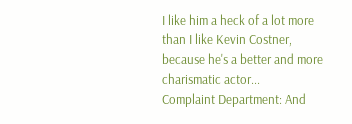I like him a heck of a lot more than I like Kevin Costner, because he's a better and more charismatic actor...
Complaint Department: And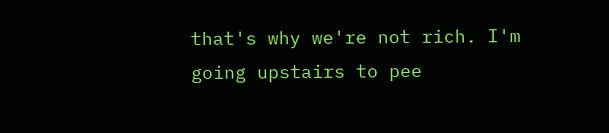that's why we're not rich. I'm going upstairs to pee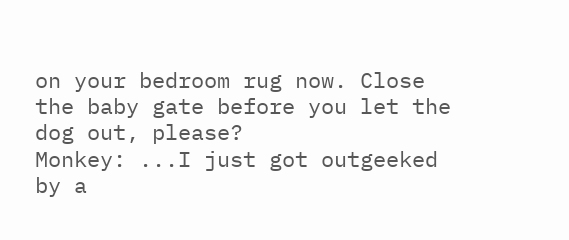on your bedroom rug now. Close the baby gate before you let the dog out, please?
Monkey: ...I just got outgeeked by a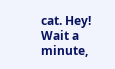cat. Hey! Wait a minute,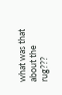what was that about the rug???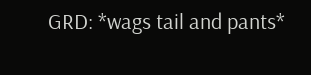GRD: *wags tail and pants*